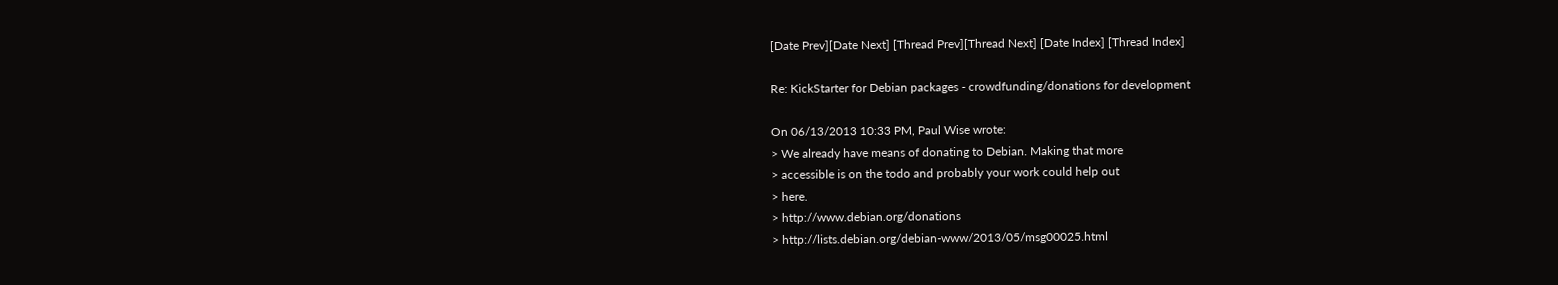[Date Prev][Date Next] [Thread Prev][Thread Next] [Date Index] [Thread Index]

Re: KickStarter for Debian packages - crowdfunding/donations for development

On 06/13/2013 10:33 PM, Paul Wise wrote:
> We already have means of donating to Debian. Making that more
> accessible is on the todo and probably your work could help out
> here.
> http://www.debian.org/donations
> http://lists.debian.org/debian-www/2013/05/msg00025.html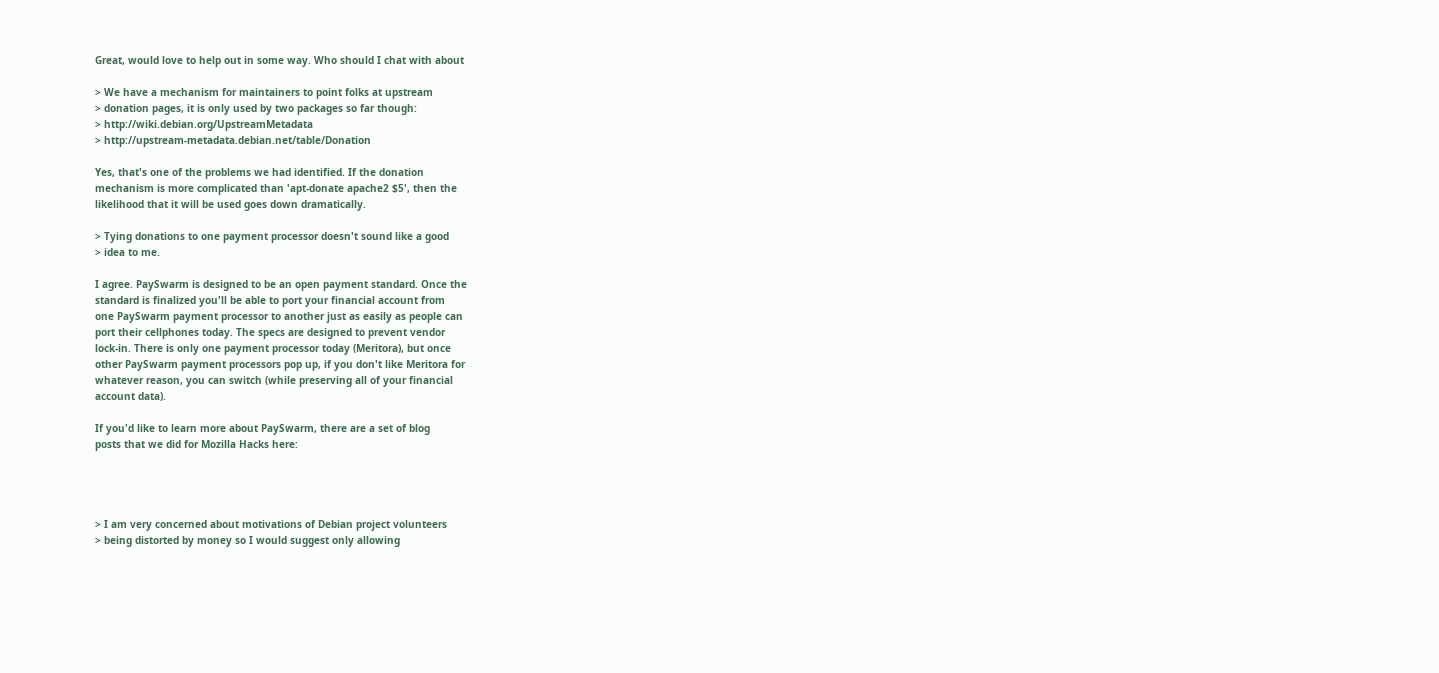Great, would love to help out in some way. Who should I chat with about

> We have a mechanism for maintainers to point folks at upstream
> donation pages, it is only used by two packages so far though:
> http://wiki.debian.org/UpstreamMetadata
> http://upstream-metadata.debian.net/table/Donation

Yes, that's one of the problems we had identified. If the donation
mechanism is more complicated than 'apt-donate apache2 $5', then the
likelihood that it will be used goes down dramatically.

> Tying donations to one payment processor doesn't sound like a good
> idea to me.

I agree. PaySwarm is designed to be an open payment standard. Once the
standard is finalized you'll be able to port your financial account from
one PaySwarm payment processor to another just as easily as people can
port their cellphones today. The specs are designed to prevent vendor
lock-in. There is only one payment processor today (Meritora), but once
other PaySwarm payment processors pop up, if you don't like Meritora for
whatever reason, you can switch (while preserving all of your financial
account data).

If you'd like to learn more about PaySwarm, there are a set of blog
posts that we did for Mozilla Hacks here:




> I am very concerned about motivations of Debian project volunteers
> being distorted by money so I would suggest only allowing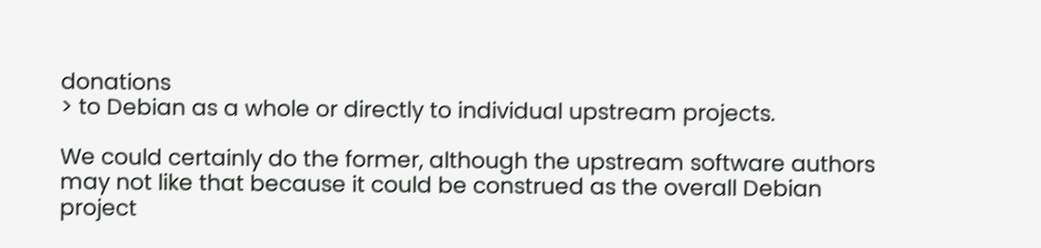donations
> to Debian as a whole or directly to individual upstream projects.

We could certainly do the former, although the upstream software authors
may not like that because it could be construed as the overall Debian
project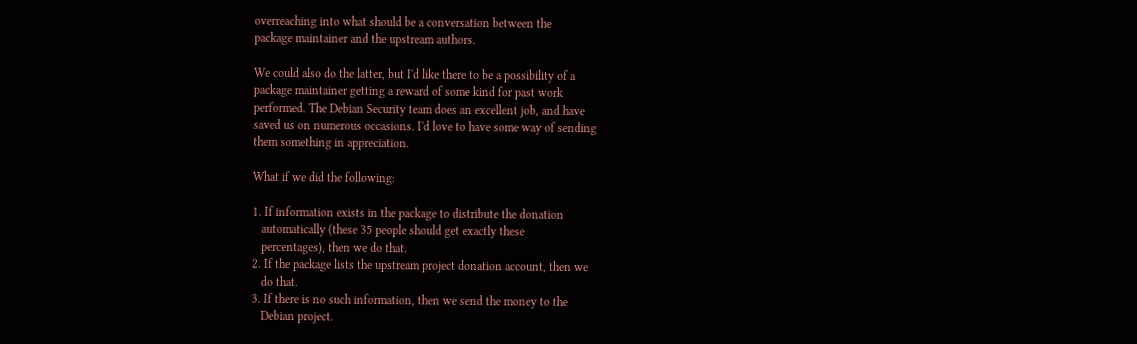overreaching into what should be a conversation between the
package maintainer and the upstream authors.

We could also do the latter, but I'd like there to be a possibility of a
package maintainer getting a reward of some kind for past work
performed. The Debian Security team does an excellent job, and have
saved us on numerous occasions. I'd love to have some way of sending
them something in appreciation.

What if we did the following:

1. If information exists in the package to distribute the donation
   automatically (these 35 people should get exactly these
   percentages), then we do that.
2. If the package lists the upstream project donation account, then we
   do that.
3. If there is no such information, then we send the money to the
   Debian project.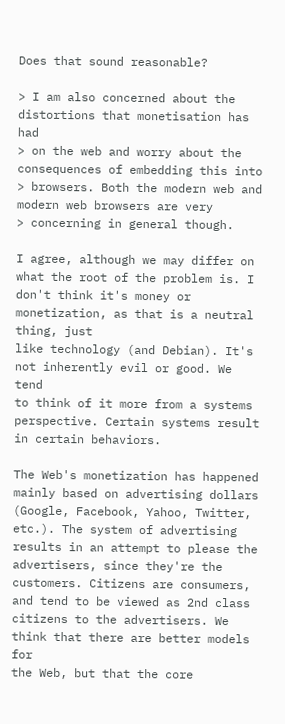Does that sound reasonable?

> I am also concerned about the distortions that monetisation has had
> on the web and worry about the consequences of embedding this into
> browsers. Both the modern web and modern web browsers are very
> concerning in general though.

I agree, although we may differ on what the root of the problem is. I
don't think it's money or monetization, as that is a neutral thing, just
like technology (and Debian). It's not inherently evil or good. We tend
to think of it more from a systems perspective. Certain systems result
in certain behaviors.

The Web's monetization has happened mainly based on advertising dollars
(Google, Facebook, Yahoo, Twitter, etc.). The system of advertising
results in an attempt to please the advertisers, since they're the
customers. Citizens are consumers, and tend to be viewed as 2nd class
citizens to the advertisers. We think that there are better models for
the Web, but that the core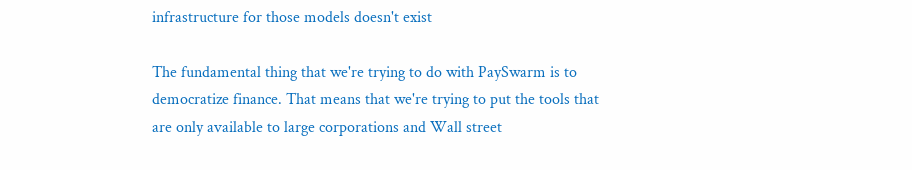infrastructure for those models doesn't exist

The fundamental thing that we're trying to do with PaySwarm is to
democratize finance. That means that we're trying to put the tools that
are only available to large corporations and Wall street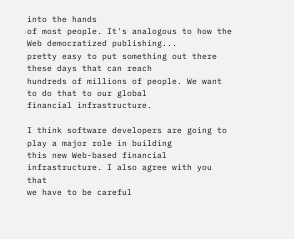into the hands
of most people. It's analogous to how the Web democratized publishing...
pretty easy to put something out there these days that can reach
hundreds of millions of people. We want to do that to our global
financial infrastructure.

I think software developers are going to play a major role in building
this new Web-based financial infrastructure. I also agree with you that
we have to be careful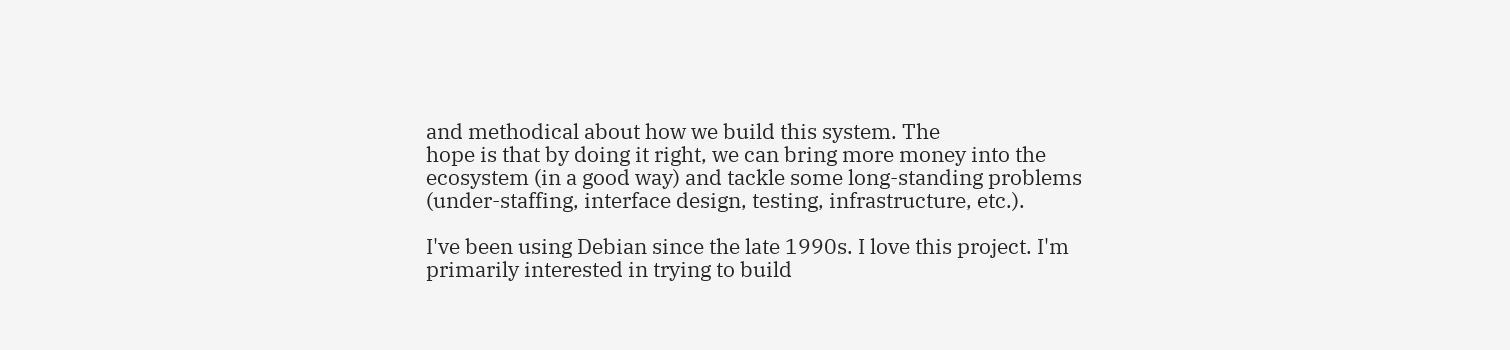and methodical about how we build this system. The
hope is that by doing it right, we can bring more money into the
ecosystem (in a good way) and tackle some long-standing problems
(under-staffing, interface design, testing, infrastructure, etc.).

I've been using Debian since the late 1990s. I love this project. I'm
primarily interested in trying to build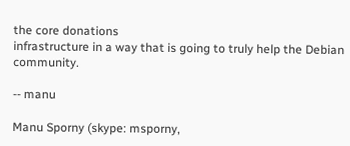the core donations
infrastructure in a way that is going to truly help the Debian community.

-- manu

Manu Sporny (skype: msporny,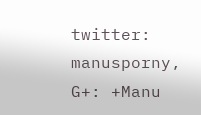twitter: manusporny, G+: +Manu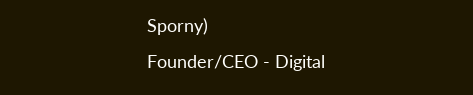Sporny)
Founder/CEO - Digital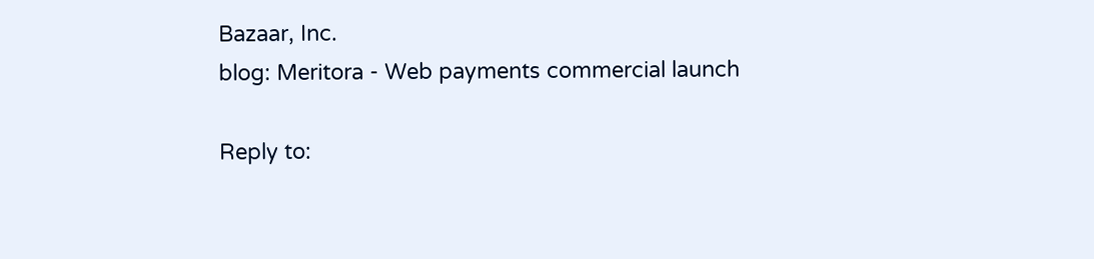Bazaar, Inc.
blog: Meritora - Web payments commercial launch

Reply to: